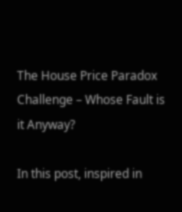The House Price Paradox Challenge – Whose Fault is it Anyway?

In this post, inspired in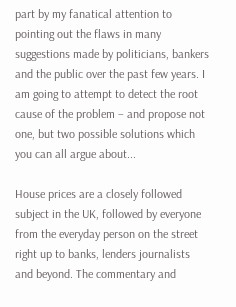part by my fanatical attention to pointing out the flaws in many suggestions made by politicians, bankers and the public over the past few years. I am going to attempt to detect the root cause of the problem – and propose not one, but two possible solutions which you can all argue about...

House prices are a closely followed subject in the UK, followed by everyone from the everyday person on the street right up to banks, lenders journalists and beyond. The commentary and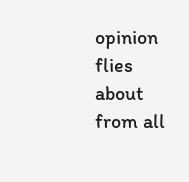opinion flies about from all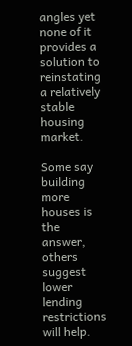angles yet none of it provides a solution to reinstating a relatively stable housing market.

Some say building more houses is the answer, others suggest lower lending restrictions will help.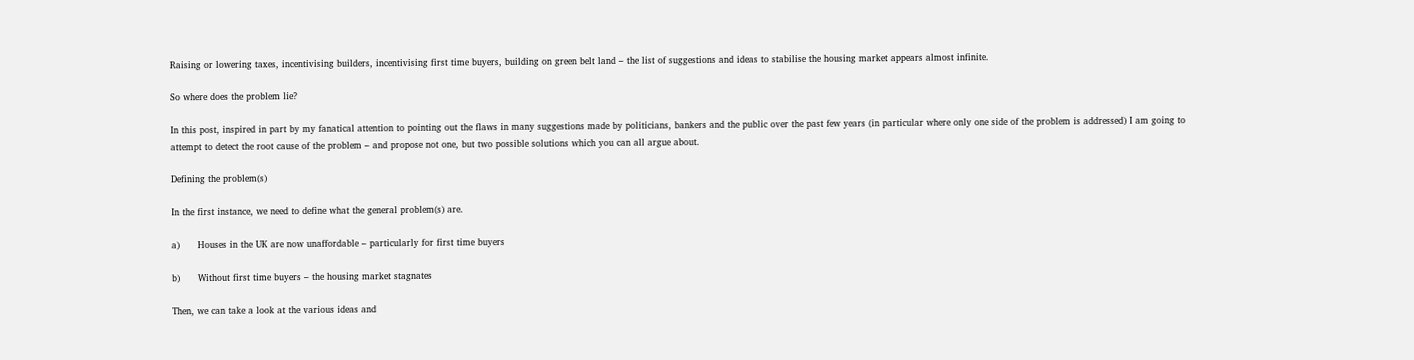Raising or lowering taxes, incentivising builders, incentivising first time buyers, building on green belt land – the list of suggestions and ideas to stabilise the housing market appears almost infinite.

So where does the problem lie?

In this post, inspired in part by my fanatical attention to pointing out the flaws in many suggestions made by politicians, bankers and the public over the past few years (in particular where only one side of the problem is addressed) I am going to attempt to detect the root cause of the problem – and propose not one, but two possible solutions which you can all argue about.

Defining the problem(s)

In the first instance, we need to define what the general problem(s) are.

a)      Houses in the UK are now unaffordable – particularly for first time buyers

b)      Without first time buyers – the housing market stagnates

Then, we can take a look at the various ideas and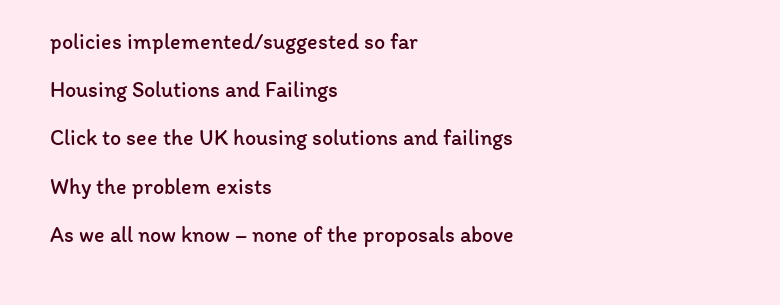policies implemented/suggested so far

Housing Solutions and Failings

Click to see the UK housing solutions and failings

Why the problem exists

As we all now know – none of the proposals above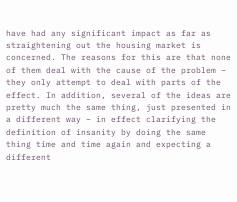have had any significant impact as far as straightening out the housing market is concerned. The reasons for this are that none of them deal with the cause of the problem – they only attempt to deal with parts of the effect. In addition, several of the ideas are pretty much the same thing, just presented in a different way – in effect clarifying the definition of insanity by doing the same thing time and time again and expecting a different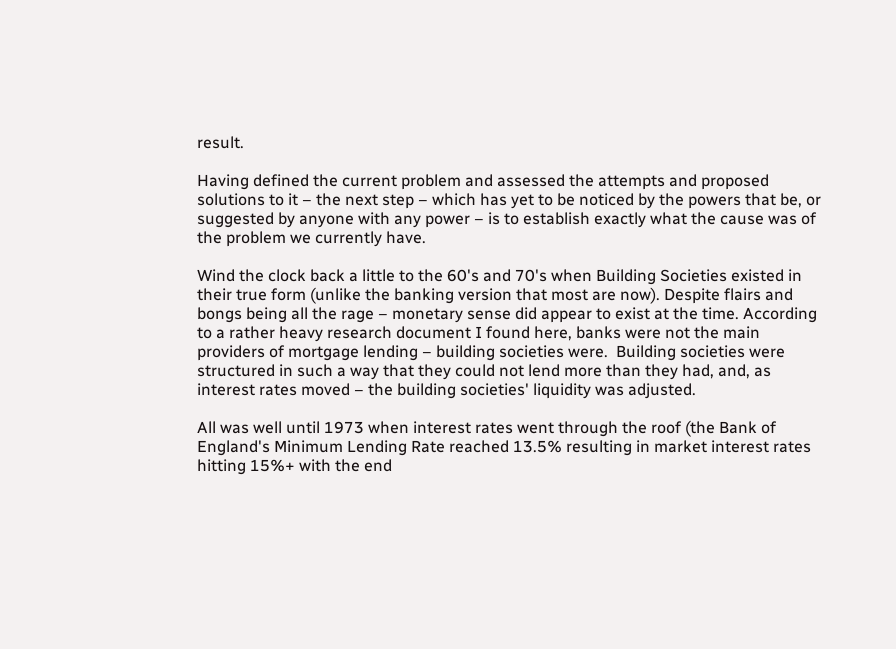result.

Having defined the current problem and assessed the attempts and proposed solutions to it – the next step – which has yet to be noticed by the powers that be, or suggested by anyone with any power – is to establish exactly what the cause was of the problem we currently have.

Wind the clock back a little to the 60's and 70's when Building Societies existed in their true form (unlike the banking version that most are now). Despite flairs and bongs being all the rage – monetary sense did appear to exist at the time. According to a rather heavy research document I found here, banks were not the main providers of mortgage lending – building societies were.  Building societies were structured in such a way that they could not lend more than they had, and, as interest rates moved – the building societies' liquidity was adjusted.

All was well until 1973 when interest rates went through the roof (the Bank of England's Minimum Lending Rate reached 13.5% resulting in market interest rates hitting 15%+ with the end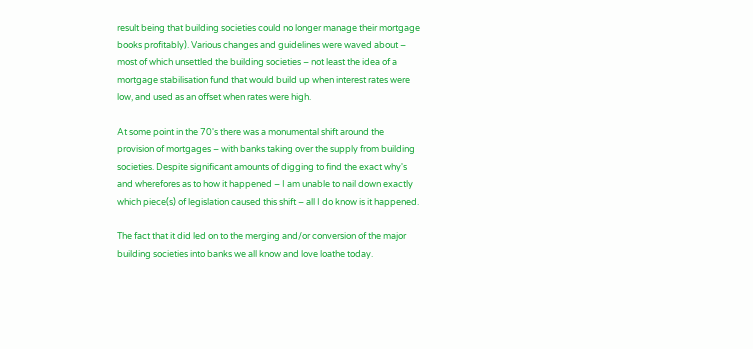result being that building societies could no longer manage their mortgage books profitably). Various changes and guidelines were waved about – most of which unsettled the building societies – not least the idea of a mortgage stabilisation fund that would build up when interest rates were low, and used as an offset when rates were high.

At some point in the 70's there was a monumental shift around the provision of mortgages – with banks taking over the supply from building societies. Despite significant amounts of digging to find the exact why's and wherefores as to how it happened – I am unable to nail down exactly which piece(s) of legislation caused this shift – all I do know is it happened.

The fact that it did led on to the merging and/or conversion of the major building societies into banks we all know and love loathe today.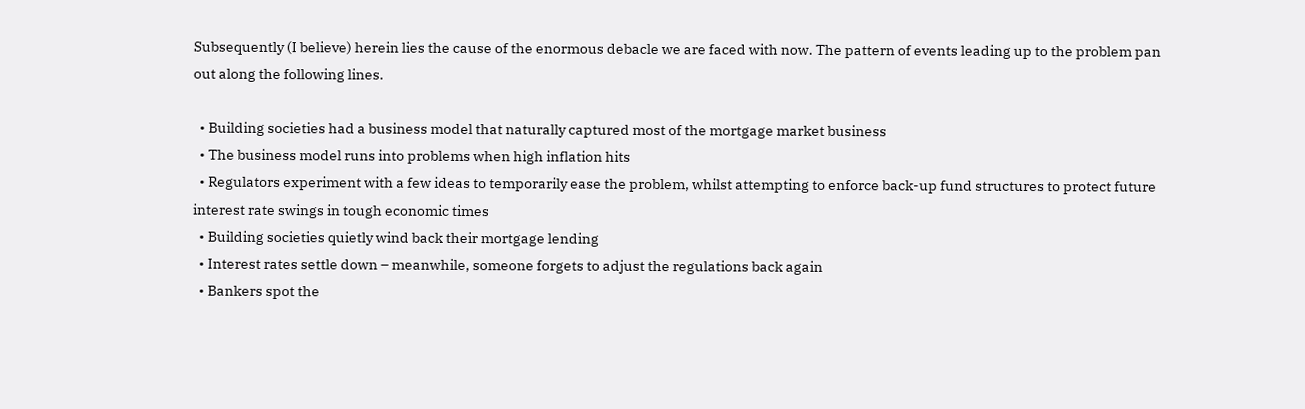Subsequently (I believe) herein lies the cause of the enormous debacle we are faced with now. The pattern of events leading up to the problem pan out along the following lines.

  • Building societies had a business model that naturally captured most of the mortgage market business
  • The business model runs into problems when high inflation hits
  • Regulators experiment with a few ideas to temporarily ease the problem, whilst attempting to enforce back-up fund structures to protect future interest rate swings in tough economic times
  • Building societies quietly wind back their mortgage lending
  • Interest rates settle down – meanwhile, someone forgets to adjust the regulations back again
  • Bankers spot the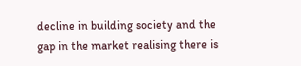decline in building society and the gap in the market realising there is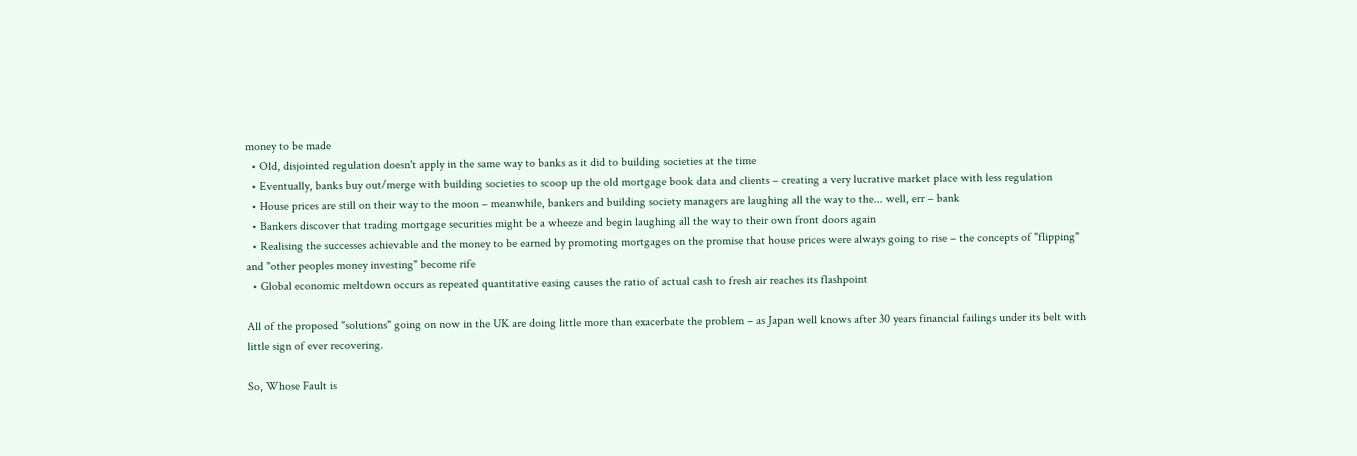money to be made
  • Old, disjointed regulation doesn't apply in the same way to banks as it did to building societies at the time
  • Eventually, banks buy out/merge with building societies to scoop up the old mortgage book data and clients – creating a very lucrative market place with less regulation
  • House prices are still on their way to the moon – meanwhile, bankers and building society managers are laughing all the way to the... well, err – bank
  • Bankers discover that trading mortgage securities might be a wheeze and begin laughing all the way to their own front doors again
  • Realising the successes achievable and the money to be earned by promoting mortgages on the promise that house prices were always going to rise – the concepts of "flipping" and "other peoples money investing" become rife
  • Global economic meltdown occurs as repeated quantitative easing causes the ratio of actual cash to fresh air reaches its flashpoint

All of the proposed "solutions" going on now in the UK are doing little more than exacerbate the problem – as Japan well knows after 30 years financial failings under its belt with little sign of ever recovering.

So, Whose Fault is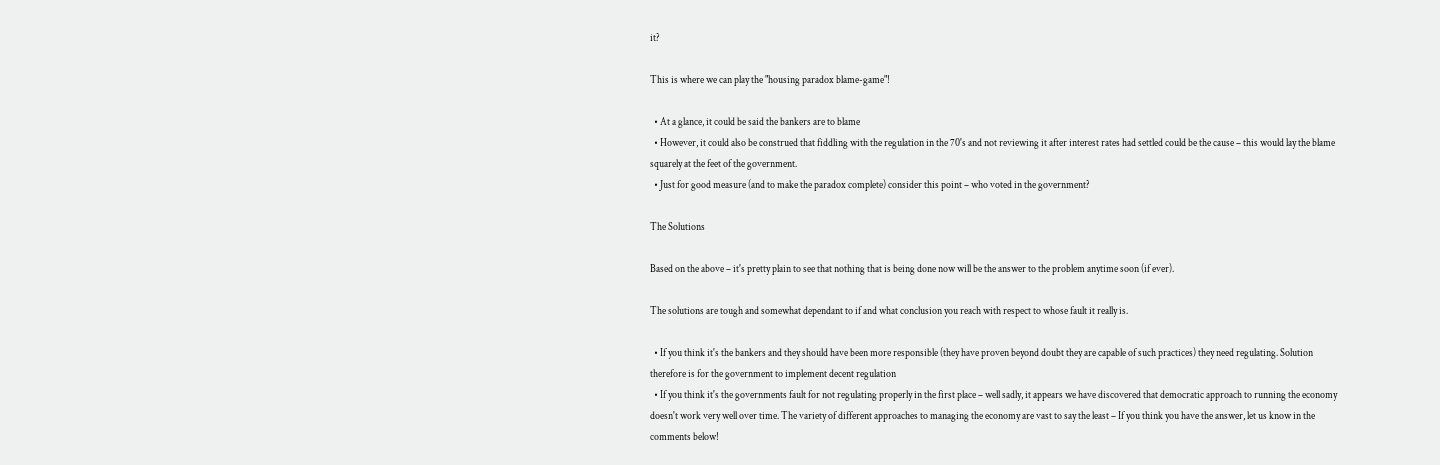it?

This is where we can play the "housing paradox blame-game"!

  • At a glance, it could be said the bankers are to blame
  • However, it could also be construed that fiddling with the regulation in the 70's and not reviewing it after interest rates had settled could be the cause – this would lay the blame squarely at the feet of the government.
  • Just for good measure (and to make the paradox complete) consider this point – who voted in the government?

The Solutions

Based on the above – it's pretty plain to see that nothing that is being done now will be the answer to the problem anytime soon (if ever).

The solutions are tough and somewhat dependant to if and what conclusion you reach with respect to whose fault it really is.

  • If you think it's the bankers and they should have been more responsible (they have proven beyond doubt they are capable of such practices) they need regulating. Solution therefore is for the government to implement decent regulation
  • If you think it's the governments fault for not regulating properly in the first place – well sadly, it appears we have discovered that democratic approach to running the economy doesn't work very well over time. The variety of different approaches to managing the economy are vast to say the least – If you think you have the answer, let us know in the comments below!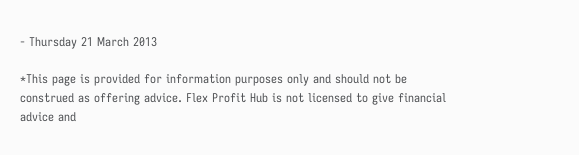- Thursday 21 March 2013

*This page is provided for information purposes only and should not be construed as offering advice. Flex Profit Hub is not licensed to give financial advice and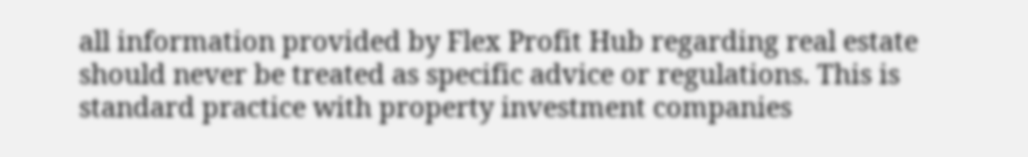all information provided by Flex Profit Hub regarding real estate should never be treated as specific advice or regulations. This is standard practice with property investment companies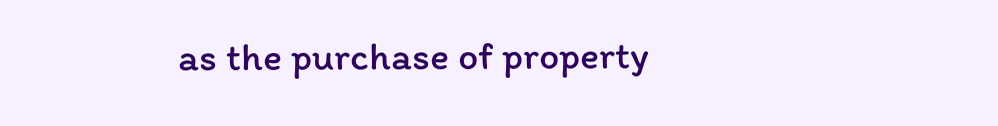as the purchase of property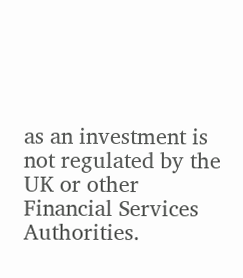as an investment is not regulated by the UK or other Financial Services Authorities.